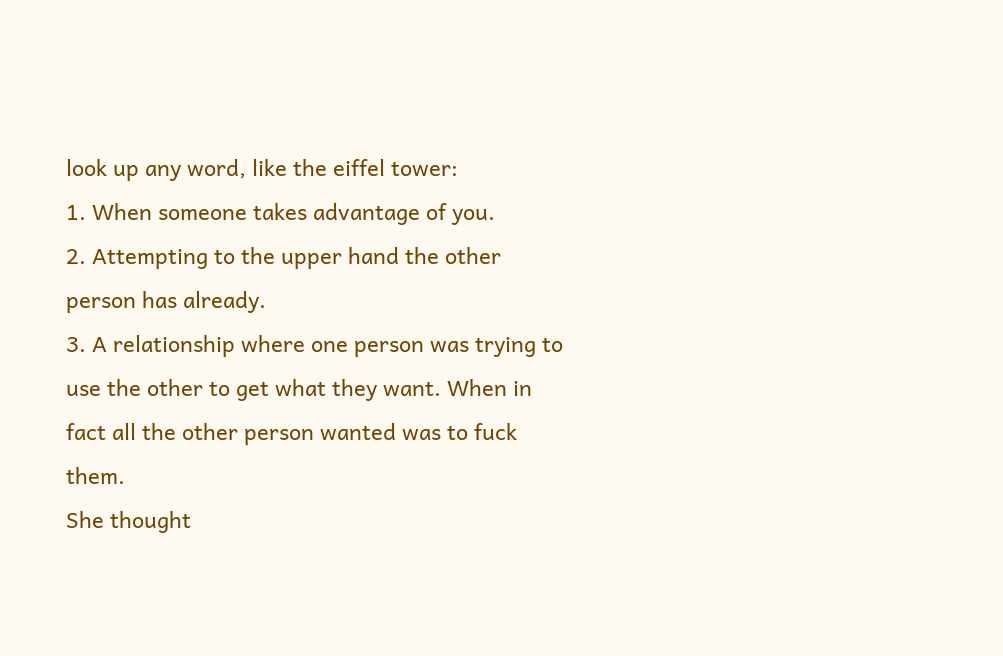look up any word, like the eiffel tower:
1. When someone takes advantage of you.
2. Attempting to the upper hand the other person has already.
3. A relationship where one person was trying to use the other to get what they want. When in fact all the other person wanted was to fuck them.
She thought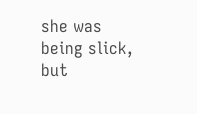she was being slick, but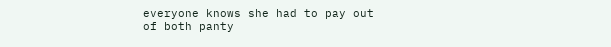everyone knows she had to pay out of both panty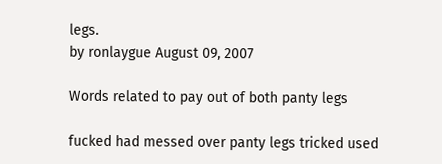legs.
by ronlaygue August 09, 2007

Words related to pay out of both panty legs

fucked had messed over panty legs tricked used